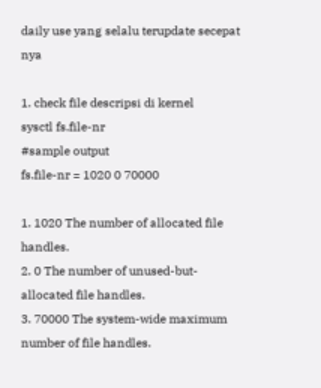daily use yang selalu terupdate secepat nya

1. check file descripsi di kernel
sysctl fs.file-nr
#sample output
fs.file-nr = 1020 0 70000

1. 1020 The number of allocated file handles.
2. 0 The number of unused-but-allocated file handles.
3. 70000 The system-wide maximum number of file handles.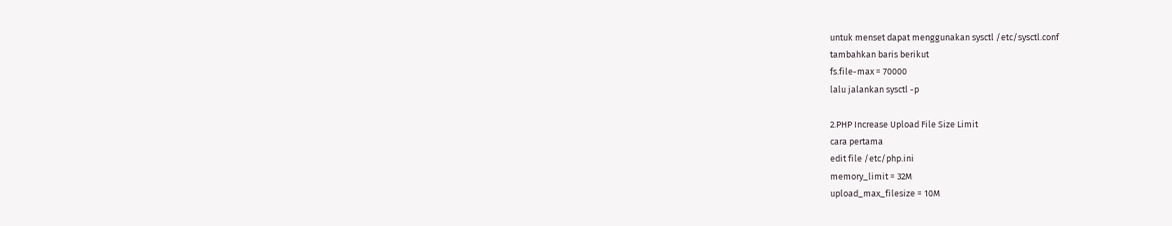untuk menset dapat menggunakan sysctl /etc/sysctl.conf
tambahkan baris berikut
fs.file-max = 70000
lalu jalankan sysctl -p

2.PHP Increase Upload File Size Limit
cara pertama
edit file /etc/php.ini
memory_limit = 32M
upload_max_filesize = 10M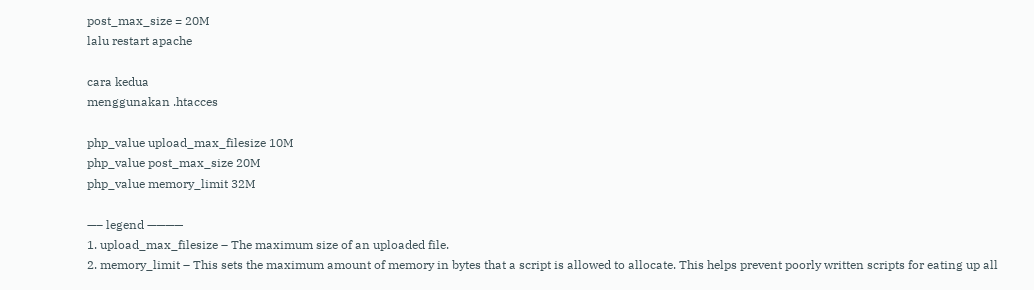post_max_size = 20M
lalu restart apache

cara kedua
menggunakan .htacces

php_value upload_max_filesize 10M
php_value post_max_size 20M
php_value memory_limit 32M

—– legend ————
1. upload_max_filesize – The maximum size of an uploaded file.
2. memory_limit – This sets the maximum amount of memory in bytes that a script is allowed to allocate. This helps prevent poorly written scripts for eating up all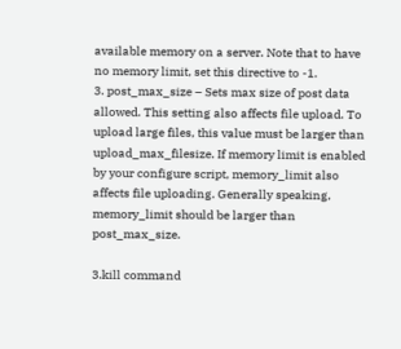available memory on a server. Note that to have no memory limit, set this directive to -1.
3. post_max_size – Sets max size of post data allowed. This setting also affects file upload. To upload large files, this value must be larger than upload_max_filesize. If memory limit is enabled by your configure script, memory_limit also affects file uploading. Generally speaking, memory_limit should be larger than post_max_size.

3.kill command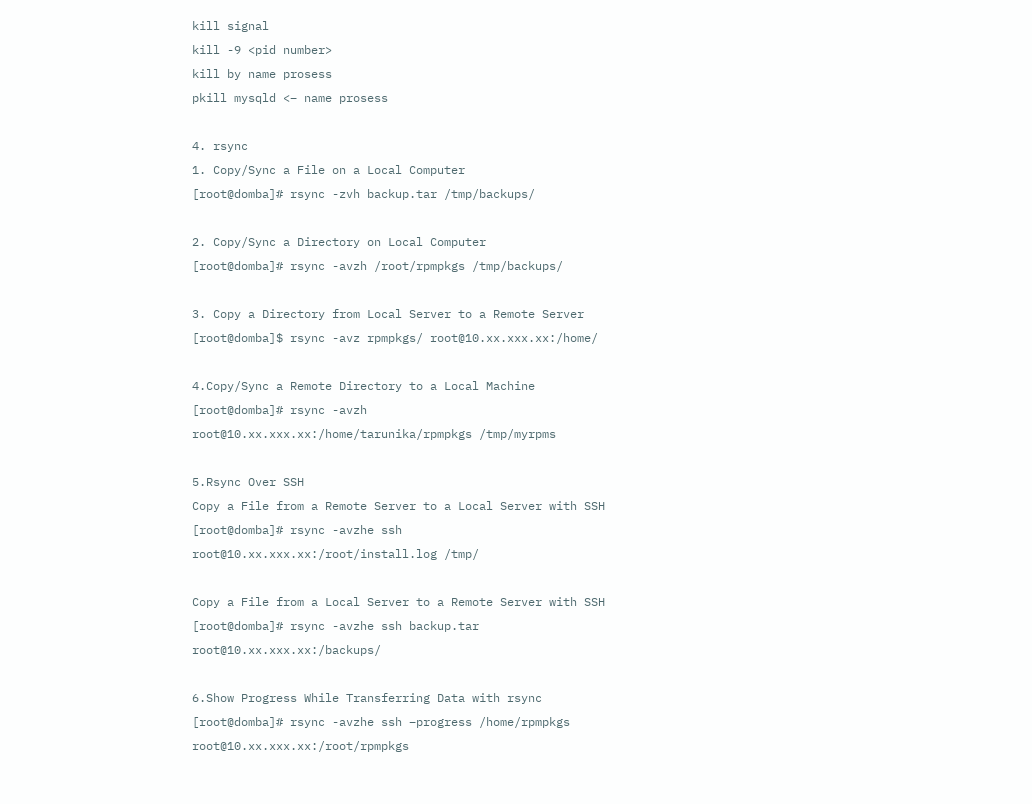kill signal
kill -9 <pid number>
kill by name prosess
pkill mysqld <– name prosess

4. rsync
1. Copy/Sync a File on a Local Computer
[root@domba]# rsync -zvh backup.tar /tmp/backups/

2. Copy/Sync a Directory on Local Computer
[root@domba]# rsync -avzh /root/rpmpkgs /tmp/backups/

3. Copy a Directory from Local Server to a Remote Server
[root@domba]$ rsync -avz rpmpkgs/ root@10.xx.xxx.xx:/home/

4.Copy/Sync a Remote Directory to a Local Machine
[root@domba]# rsync -avzh root@10.xx.xxx.xx:/home/tarunika/rpmpkgs /tmp/myrpms

5.Rsync Over SSH
Copy a File from a Remote Server to a Local Server with SSH
[root@domba]# rsync -avzhe ssh root@10.xx.xxx.xx:/root/install.log /tmp/

Copy a File from a Local Server to a Remote Server with SSH
[root@domba]# rsync -avzhe ssh backup.tar root@10.xx.xxx.xx:/backups/

6.Show Progress While Transferring Data with rsync
[root@domba]# rsync -avzhe ssh –progress /home/rpmpkgs root@10.xx.xxx.xx:/root/rpmpkgs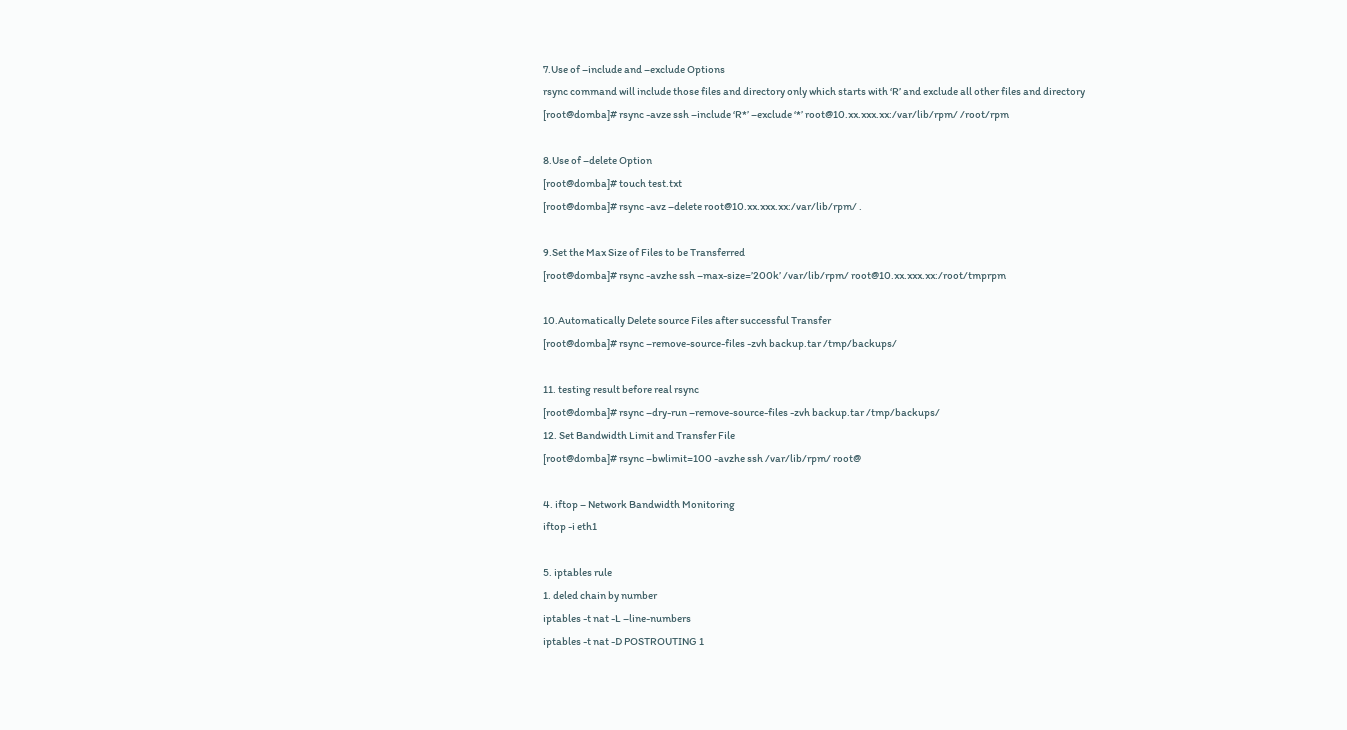7.Use of –include and –exclude Options
rsync command will include those files and directory only which starts with ‘R’ and exclude all other files and directory
[root@domba]# rsync -avze ssh –include ‘R*’ –exclude ‘*’ root@10.xx.xxx.xx:/var/lib/rpm/ /root/rpm

8.Use of –delete Option
[root@domba]# touch test.txt
[root@domba]# rsync -avz –delete root@10.xx.xxx.xx:/var/lib/rpm/ .

9.Set the Max Size of Files to be Transferred
[root@domba]# rsync -avzhe ssh –max-size=’200k’ /var/lib/rpm/ root@10.xx.xxx.xx:/root/tmprpm

10.Automatically Delete source Files after successful Transfer
[root@domba]# rsync –remove-source-files -zvh backup.tar /tmp/backups/

11. testing result before real rsync
[root@domba]# rsync –dry-run –remove-source-files -zvh backup.tar /tmp/backups/
12. Set Bandwidth Limit and Transfer File
[root@domba]# rsync –bwlimit=100 -avzhe ssh /var/lib/rpm/ root@

4. iftop – Network Bandwidth Monitoring
iftop -i eth1

5. iptables rule
1. deled chain by number
iptables -t nat -L –line-numbers
iptables -t nat -D POSTROUTING 1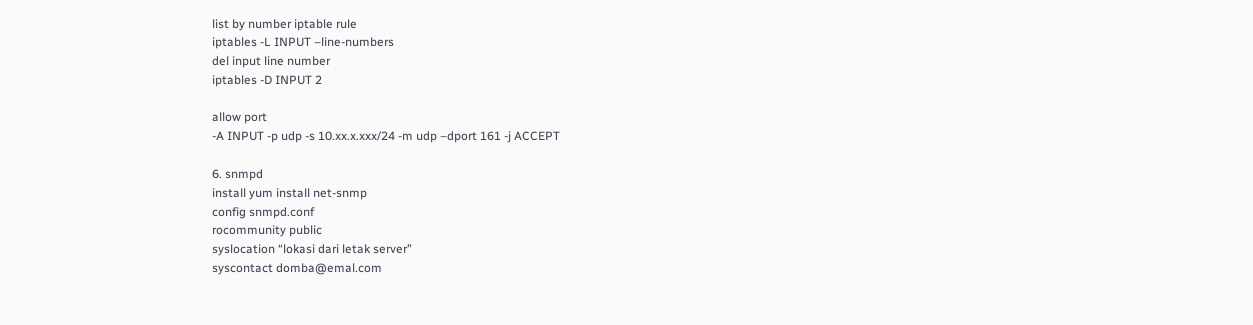list by number iptable rule
iptables -L INPUT –line-numbers
del input line number
iptables -D INPUT 2

allow port
-A INPUT -p udp -s 10.xx.x.xxx/24 -m udp –dport 161 -j ACCEPT

6. snmpd
install yum install net-snmp
config snmpd.conf
rocommunity public
syslocation “lokasi dari letak server”
syscontact domba@emal.com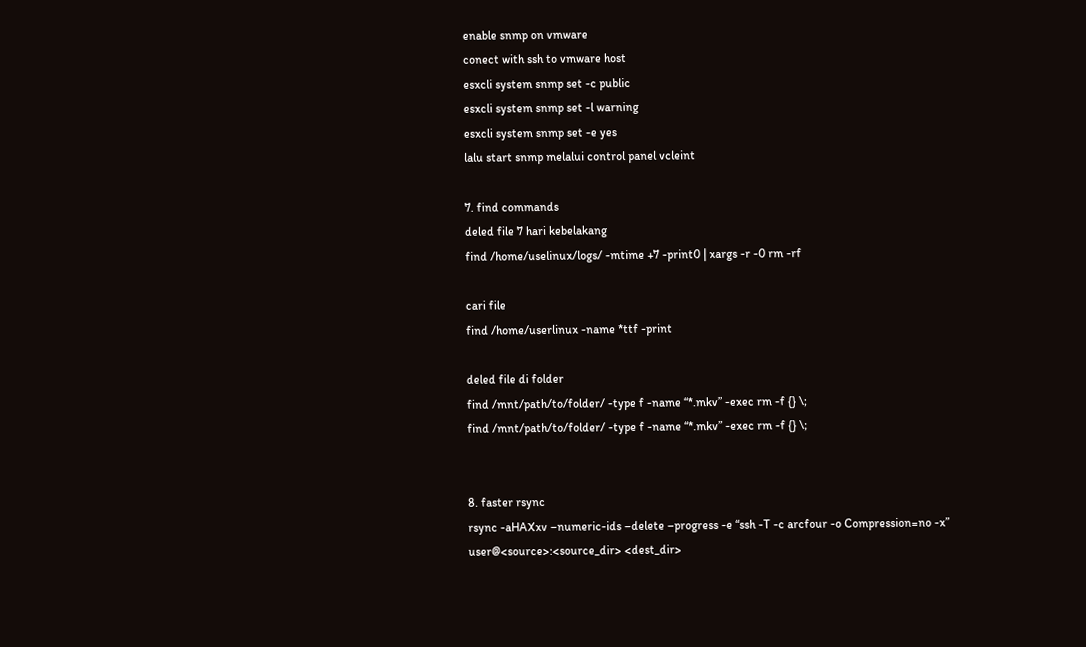enable snmp on vmware
conect with ssh to vmware host
esxcli system snmp set -c public
esxcli system snmp set -l warning
esxcli system snmp set -e yes
lalu start snmp melalui control panel vcleint

7. find commands
deled file 7 hari kebelakang
find /home/uselinux/logs/ -mtime +7 -print0 | xargs -r -0 rm -rf

cari file
find /home/userlinux -name *ttf -print

deled file di folder
find /mnt/path/to/folder/ -type f -name “*.mkv” -exec rm -f {} \;
find /mnt/path/to/folder/ -type f -name “*.mkv” -exec rm -f {} \;


8. faster rsync
rsync -aHAXxv –numeric-ids –delete –progress -e “ssh -T -c arcfour -o Compression=no -x” user@<source>:<source_dir> <dest_dir>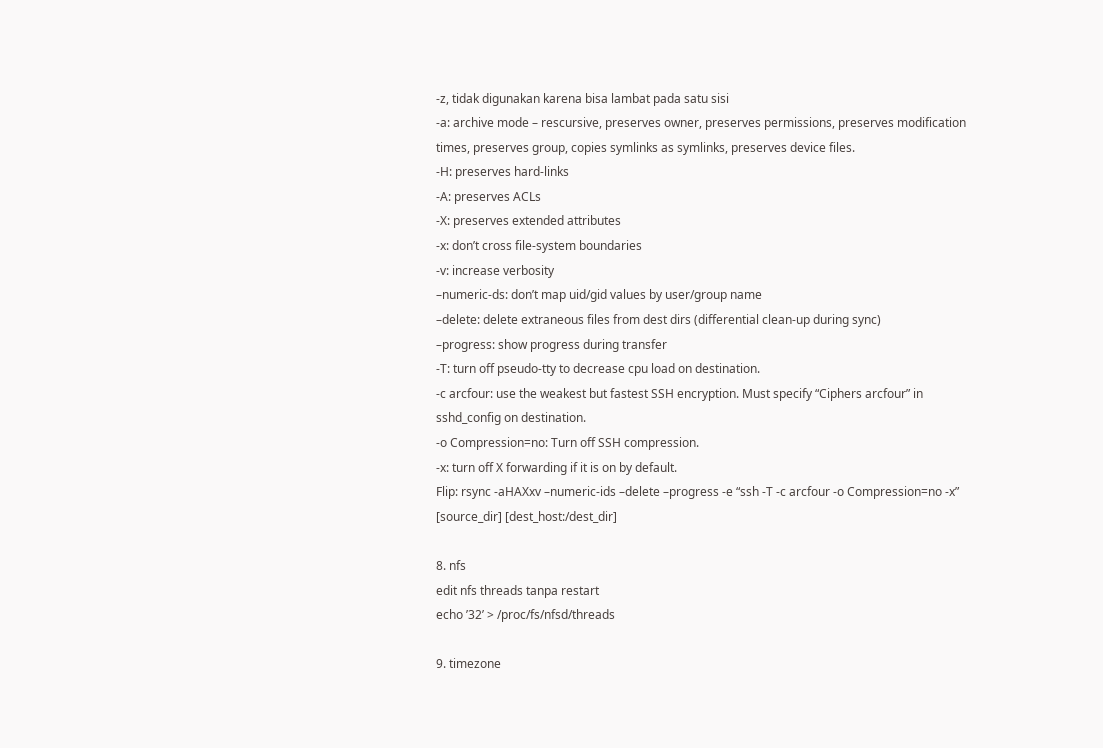-z, tidak digunakan karena bisa lambat pada satu sisi
-a: archive mode – rescursive, preserves owner, preserves permissions, preserves modification times, preserves group, copies symlinks as symlinks, preserves device files.
-H: preserves hard-links
-A: preserves ACLs
-X: preserves extended attributes
-x: don’t cross file-system boundaries
-v: increase verbosity
–numeric-ds: don’t map uid/gid values by user/group name
–delete: delete extraneous files from dest dirs (differential clean-up during sync)
–progress: show progress during transfer
-T: turn off pseudo-tty to decrease cpu load on destination.
-c arcfour: use the weakest but fastest SSH encryption. Must specify “Ciphers arcfour” in sshd_config on destination.
-o Compression=no: Turn off SSH compression.
-x: turn off X forwarding if it is on by default.
Flip: rsync -aHAXxv –numeric-ids –delete –progress -e “ssh -T -c arcfour -o Compression=no -x” [source_dir] [dest_host:/dest_dir]

8. nfs
edit nfs threads tanpa restart
echo ’32’ > /proc/fs/nfsd/threads

9. timezone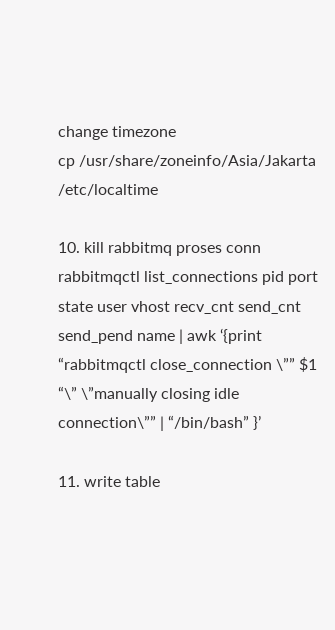change timezone
cp /usr/share/zoneinfo/Asia/Jakarta /etc/localtime

10. kill rabbitmq proses conn
rabbitmqctl list_connections pid port state user vhost recv_cnt send_cnt send_pend name | awk ‘{print “rabbitmqctl close_connection \”” $1 “\” \”manually closing idle connection\”” | “/bin/bash” }’

11. write table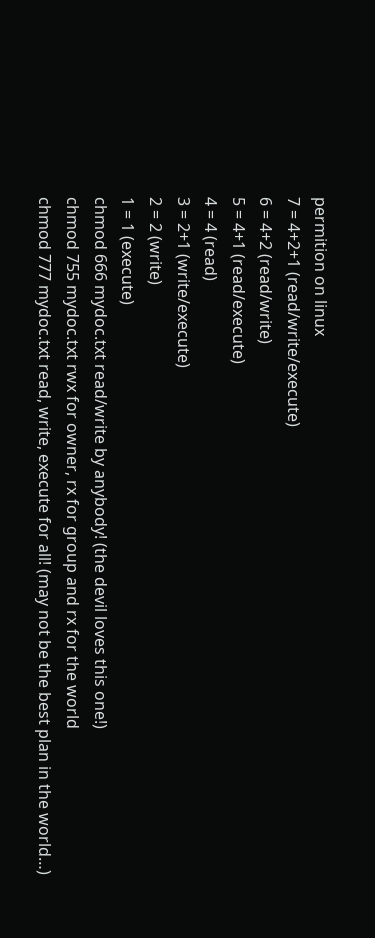permition on linux
7 = 4+2+1 (read/write/execute)
6 = 4+2 (read/write)
5 = 4+1 (read/execute)
4 = 4 (read)
3 = 2+1 (write/execute)
2 = 2 (write)
1 = 1 (execute)
chmod 666 mydoc.txt read/write by anybody! (the devil loves this one!)
chmod 755 mydoc.txt rwx for owner, rx for group and rx for the world
chmod 777 mydoc.txt read, write, execute for all! (may not be the best plan in the world…)